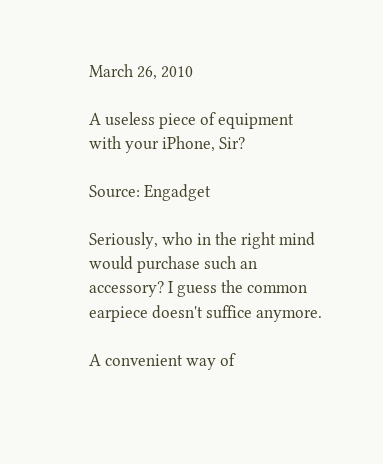March 26, 2010

A useless piece of equipment with your iPhone, Sir?

Source: Engadget

Seriously, who in the right mind would purchase such an accessory? I guess the common earpiece doesn't suffice anymore.

A convenient way of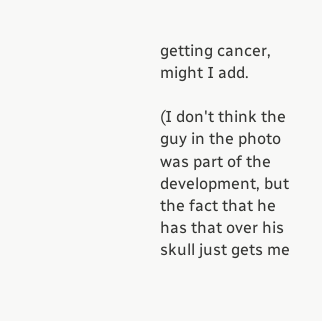getting cancer, might I add.

(I don't think the guy in the photo was part of the development, but the fact that he has that over his skull just gets me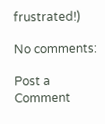frustrated!)

No comments:

Post a Comment